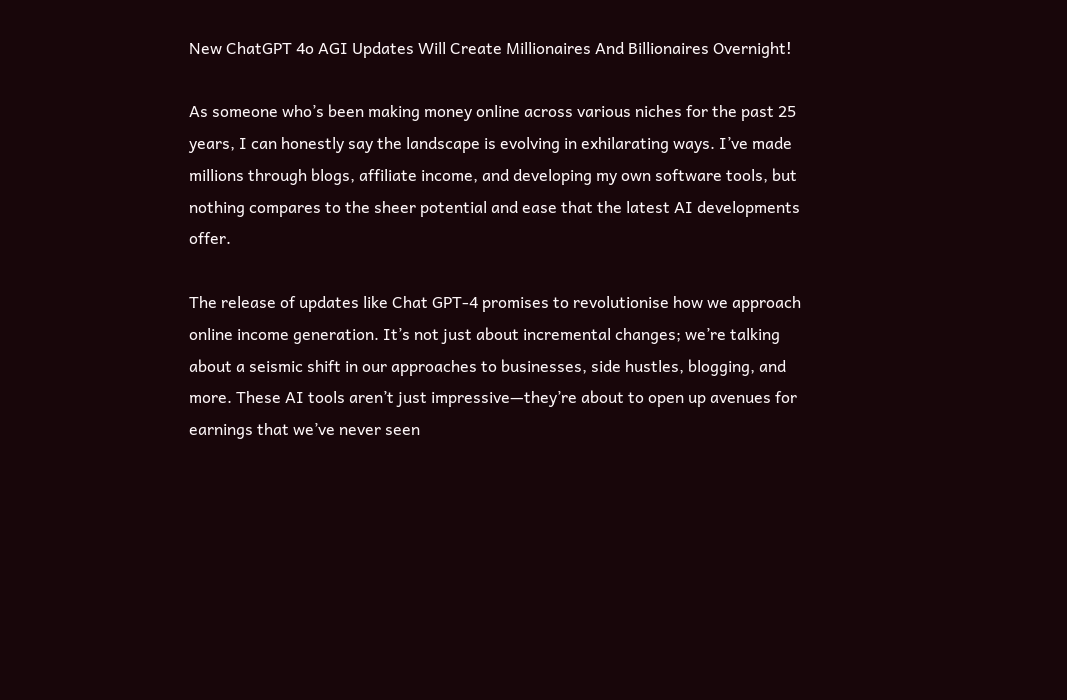New ChatGPT 4o AGI Updates Will Create Millionaires And Billionaires Overnight!

As someone who’s been making money online across various niches for the past 25 years, I can honestly say the landscape is evolving in exhilarating ways. I’ve made millions through blogs, affiliate income, and developing my own software tools, but nothing compares to the sheer potential and ease that the latest AI developments offer.

The release of updates like Chat GPT-4 promises to revolutionise how we approach online income generation. It’s not just about incremental changes; we’re talking about a seismic shift in our approaches to businesses, side hustles, blogging, and more. These AI tools aren’t just impressive—they’re about to open up avenues for earnings that we’ve never seen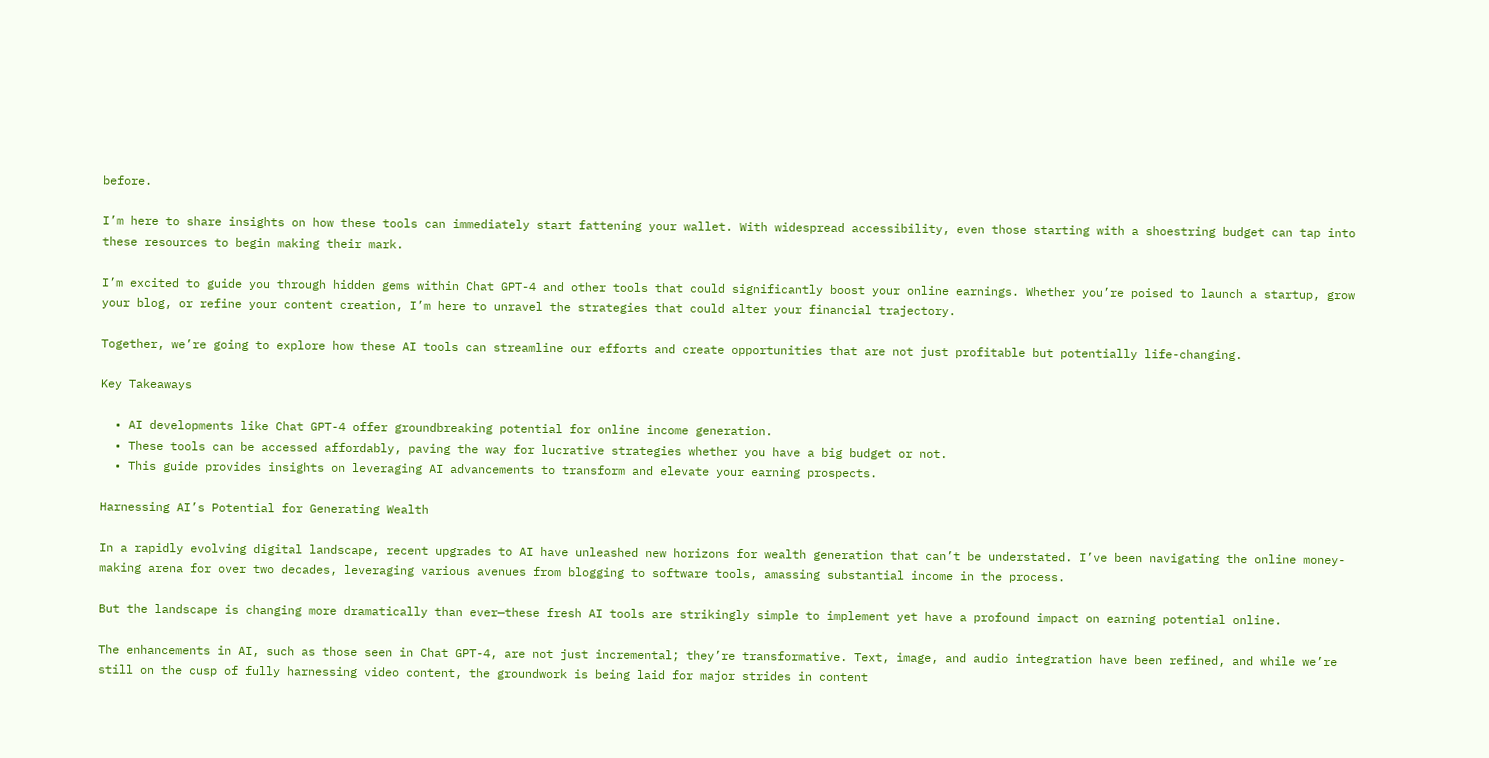before.

I’m here to share insights on how these tools can immediately start fattening your wallet. With widespread accessibility, even those starting with a shoestring budget can tap into these resources to begin making their mark.

I’m excited to guide you through hidden gems within Chat GPT-4 and other tools that could significantly boost your online earnings. Whether you’re poised to launch a startup, grow your blog, or refine your content creation, I’m here to unravel the strategies that could alter your financial trajectory.

Together, we’re going to explore how these AI tools can streamline our efforts and create opportunities that are not just profitable but potentially life-changing.

Key Takeaways

  • AI developments like Chat GPT-4 offer groundbreaking potential for online income generation.
  • These tools can be accessed affordably, paving the way for lucrative strategies whether you have a big budget or not.
  • This guide provides insights on leveraging AI advancements to transform and elevate your earning prospects.

Harnessing AI’s Potential for Generating Wealth

In a rapidly evolving digital landscape, recent upgrades to AI have unleashed new horizons for wealth generation that can’t be understated. I’ve been navigating the online money-making arena for over two decades, leveraging various avenues from blogging to software tools, amassing substantial income in the process.

But the landscape is changing more dramatically than ever—these fresh AI tools are strikingly simple to implement yet have a profound impact on earning potential online.

The enhancements in AI, such as those seen in Chat GPT-4, are not just incremental; they’re transformative. Text, image, and audio integration have been refined, and while we’re still on the cusp of fully harnessing video content, the groundwork is being laid for major strides in content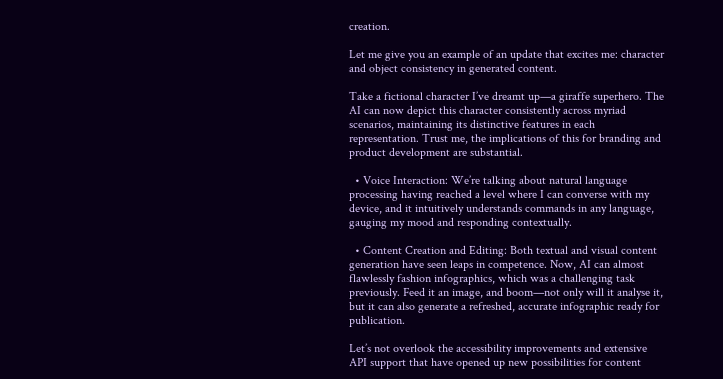creation.

Let me give you an example of an update that excites me: character and object consistency in generated content.

Take a fictional character I’ve dreamt up—a giraffe superhero. The AI can now depict this character consistently across myriad scenarios, maintaining its distinctive features in each representation. Trust me, the implications of this for branding and product development are substantial.

  • Voice Interaction: We’re talking about natural language processing having reached a level where I can converse with my device, and it intuitively understands commands in any language, gauging my mood and responding contextually.

  • Content Creation and Editing: Both textual and visual content generation have seen leaps in competence. Now, AI can almost flawlessly fashion infographics, which was a challenging task previously. Feed it an image, and boom—not only will it analyse it, but it can also generate a refreshed, accurate infographic ready for publication.

Let’s not overlook the accessibility improvements and extensive API support that have opened up new possibilities for content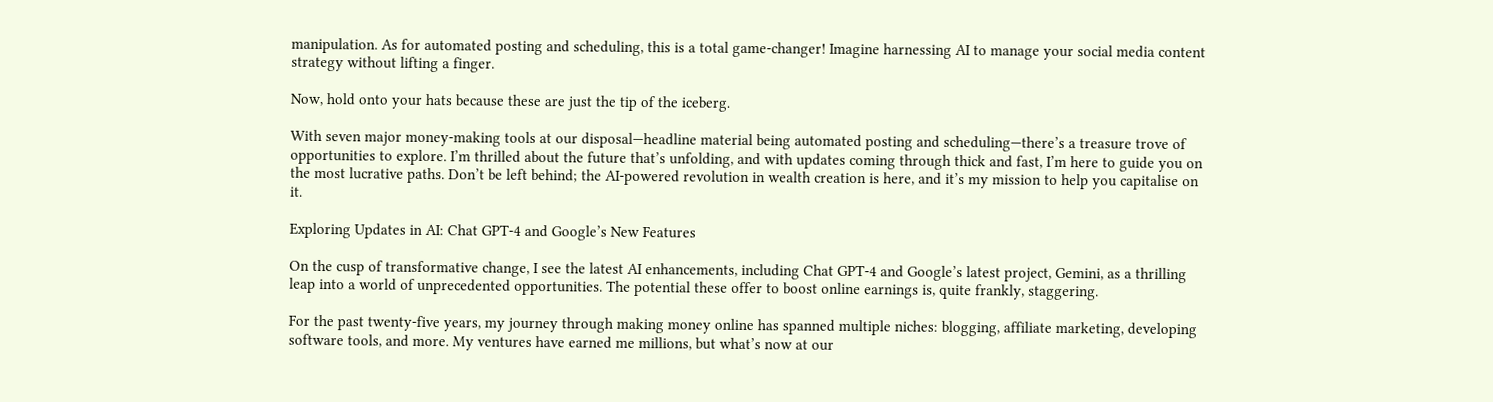manipulation. As for automated posting and scheduling, this is a total game-changer! Imagine harnessing AI to manage your social media content strategy without lifting a finger.

Now, hold onto your hats because these are just the tip of the iceberg.

With seven major money-making tools at our disposal—headline material being automated posting and scheduling—there’s a treasure trove of opportunities to explore. I’m thrilled about the future that’s unfolding, and with updates coming through thick and fast, I’m here to guide you on the most lucrative paths. Don’t be left behind; the AI-powered revolution in wealth creation is here, and it’s my mission to help you capitalise on it.

Exploring Updates in AI: Chat GPT-4 and Google’s New Features

On the cusp of transformative change, I see the latest AI enhancements, including Chat GPT-4 and Google’s latest project, Gemini, as a thrilling leap into a world of unprecedented opportunities. The potential these offer to boost online earnings is, quite frankly, staggering.

For the past twenty-five years, my journey through making money online has spanned multiple niches: blogging, affiliate marketing, developing software tools, and more. My ventures have earned me millions, but what’s now at our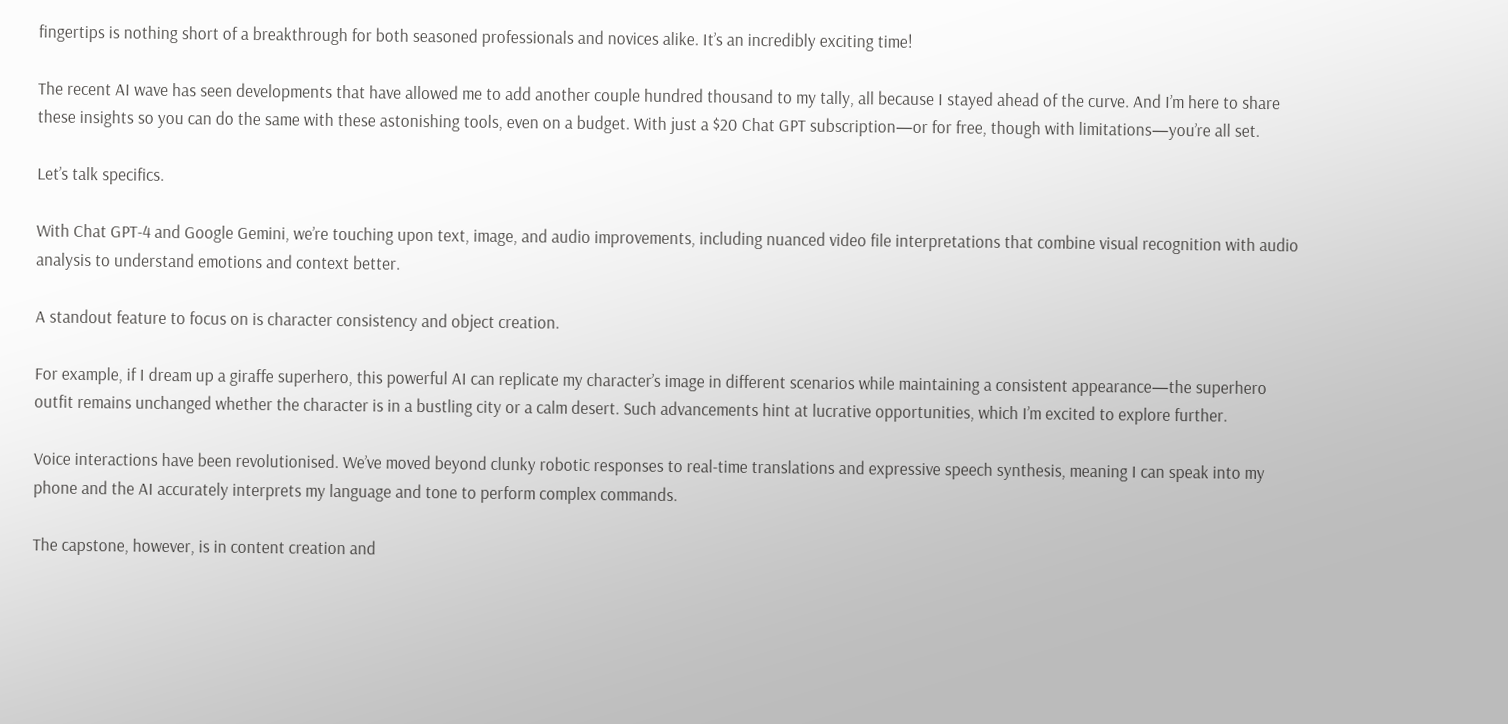fingertips is nothing short of a breakthrough for both seasoned professionals and novices alike. It’s an incredibly exciting time!

The recent AI wave has seen developments that have allowed me to add another couple hundred thousand to my tally, all because I stayed ahead of the curve. And I’m here to share these insights so you can do the same with these astonishing tools, even on a budget. With just a $20 Chat GPT subscription—or for free, though with limitations—you’re all set.

Let’s talk specifics.

With Chat GPT-4 and Google Gemini, we’re touching upon text, image, and audio improvements, including nuanced video file interpretations that combine visual recognition with audio analysis to understand emotions and context better.

A standout feature to focus on is character consistency and object creation.

For example, if I dream up a giraffe superhero, this powerful AI can replicate my character’s image in different scenarios while maintaining a consistent appearance—the superhero outfit remains unchanged whether the character is in a bustling city or a calm desert. Such advancements hint at lucrative opportunities, which I’m excited to explore further.

Voice interactions have been revolutionised. We’ve moved beyond clunky robotic responses to real-time translations and expressive speech synthesis, meaning I can speak into my phone and the AI accurately interprets my language and tone to perform complex commands.

The capstone, however, is in content creation and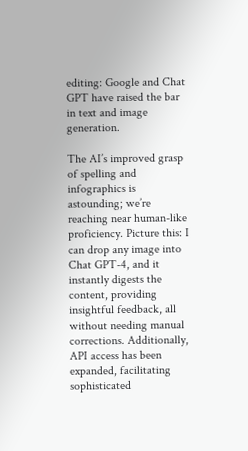editing: Google and Chat GPT have raised the bar in text and image generation.

The AI’s improved grasp of spelling and infographics is astounding; we’re reaching near human-like proficiency. Picture this: I can drop any image into Chat GPT-4, and it instantly digests the content, providing insightful feedback, all without needing manual corrections. Additionally, API access has been expanded, facilitating sophisticated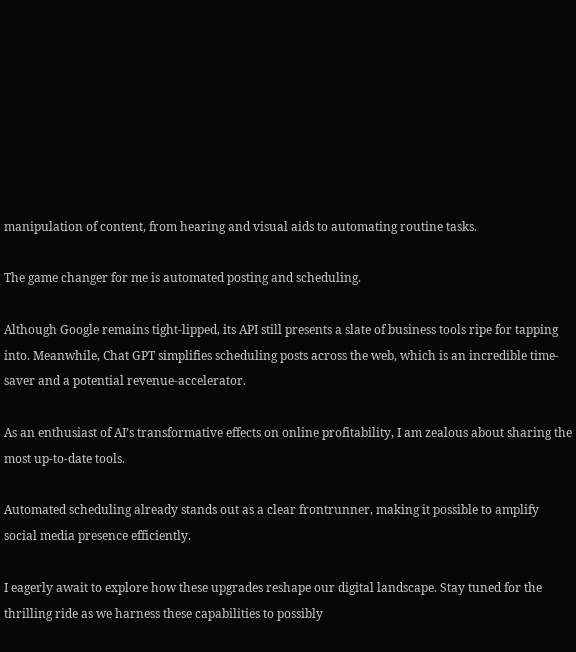manipulation of content, from hearing and visual aids to automating routine tasks.

The game changer for me is automated posting and scheduling.

Although Google remains tight-lipped, its API still presents a slate of business tools ripe for tapping into. Meanwhile, Chat GPT simplifies scheduling posts across the web, which is an incredible time-saver and a potential revenue-accelerator.

As an enthusiast of AI’s transformative effects on online profitability, I am zealous about sharing the most up-to-date tools.

Automated scheduling already stands out as a clear frontrunner, making it possible to amplify social media presence efficiently.

I eagerly await to explore how these upgrades reshape our digital landscape. Stay tuned for the thrilling ride as we harness these capabilities to possibly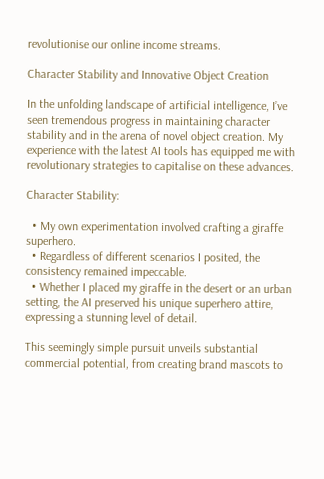revolutionise our online income streams.

Character Stability and Innovative Object Creation

In the unfolding landscape of artificial intelligence, I’ve seen tremendous progress in maintaining character stability and in the arena of novel object creation. My experience with the latest AI tools has equipped me with revolutionary strategies to capitalise on these advances.

Character Stability:

  • My own experimentation involved crafting a giraffe superhero.
  • Regardless of different scenarios I posited, the consistency remained impeccable.
  • Whether I placed my giraffe in the desert or an urban setting, the AI preserved his unique superhero attire, expressing a stunning level of detail.

This seemingly simple pursuit unveils substantial commercial potential, from creating brand mascots to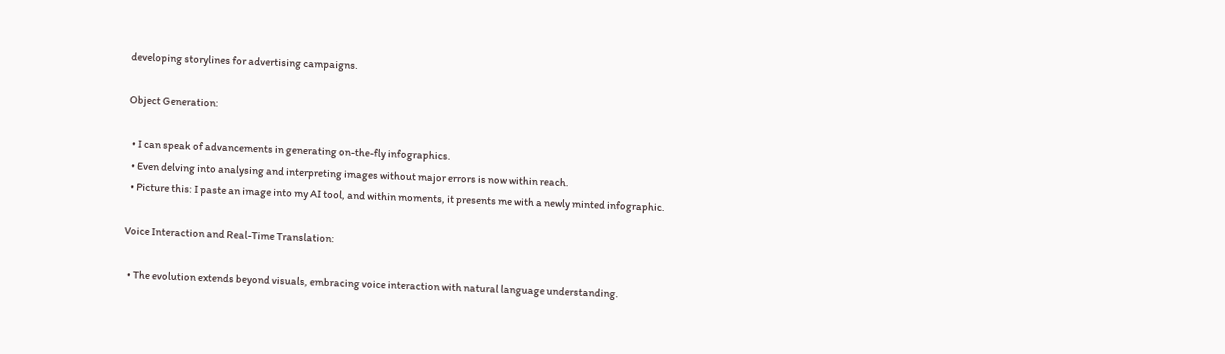developing storylines for advertising campaigns.

Object Generation:

  • I can speak of advancements in generating on-the-fly infographics.
  • Even delving into analysing and interpreting images without major errors is now within reach.
  • Picture this: I paste an image into my AI tool, and within moments, it presents me with a newly minted infographic.

Voice Interaction and Real-Time Translation:

  • The evolution extends beyond visuals, embracing voice interaction with natural language understanding.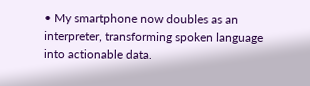• My smartphone now doubles as an interpreter, transforming spoken language into actionable data.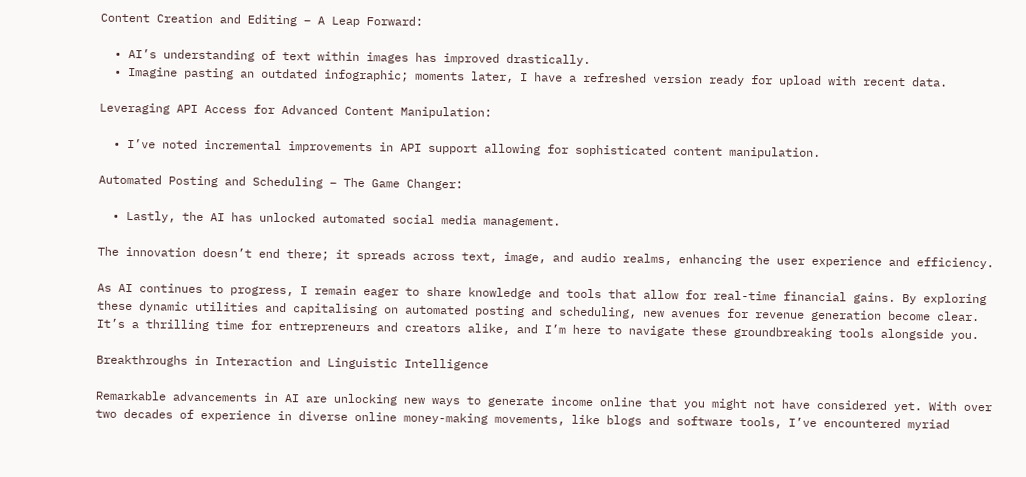Content Creation and Editing – A Leap Forward:

  • AI’s understanding of text within images has improved drastically.
  • Imagine pasting an outdated infographic; moments later, I have a refreshed version ready for upload with recent data.

Leveraging API Access for Advanced Content Manipulation:

  • I’ve noted incremental improvements in API support allowing for sophisticated content manipulation.

Automated Posting and Scheduling – The Game Changer:

  • Lastly, the AI has unlocked automated social media management.

The innovation doesn’t end there; it spreads across text, image, and audio realms, enhancing the user experience and efficiency.

As AI continues to progress, I remain eager to share knowledge and tools that allow for real-time financial gains. By exploring these dynamic utilities and capitalising on automated posting and scheduling, new avenues for revenue generation become clear. It’s a thrilling time for entrepreneurs and creators alike, and I’m here to navigate these groundbreaking tools alongside you.

Breakthroughs in Interaction and Linguistic Intelligence

Remarkable advancements in AI are unlocking new ways to generate income online that you might not have considered yet. With over two decades of experience in diverse online money-making movements, like blogs and software tools, I’ve encountered myriad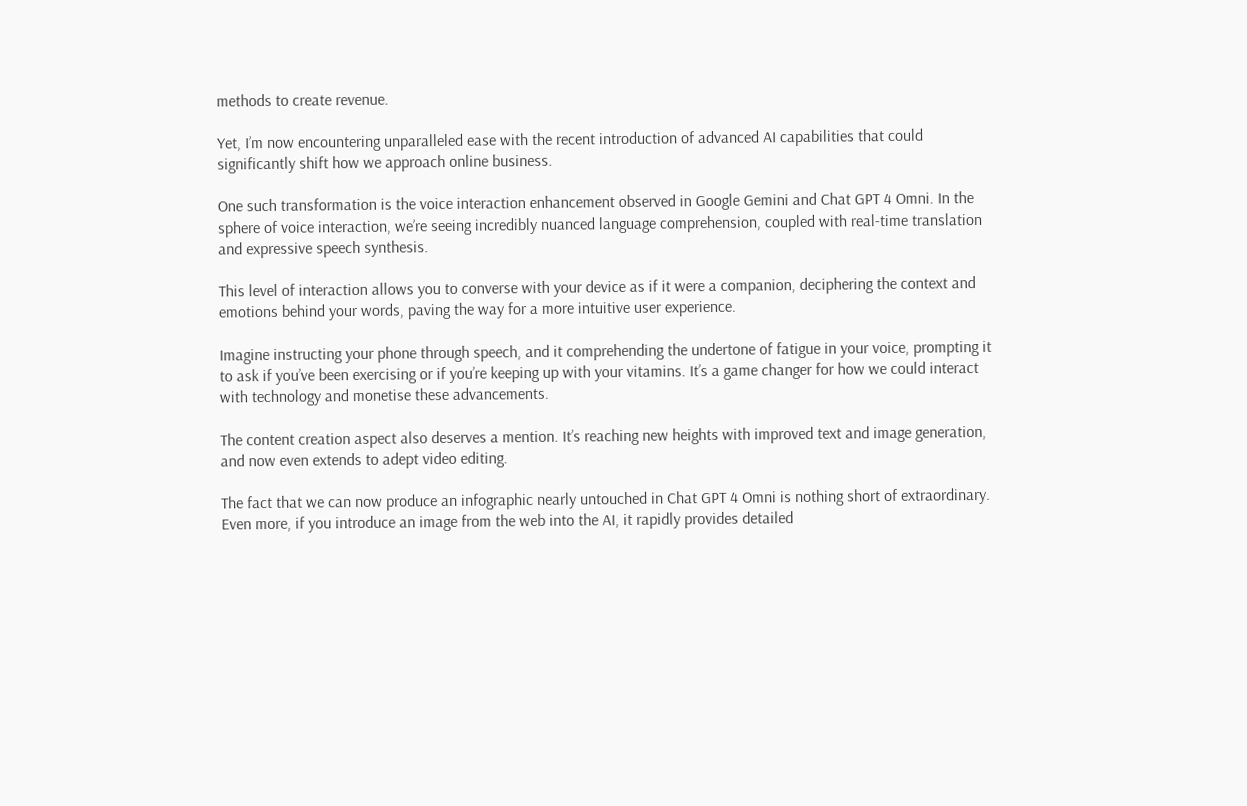methods to create revenue.

Yet, I’m now encountering unparalleled ease with the recent introduction of advanced AI capabilities that could significantly shift how we approach online business.

One such transformation is the voice interaction enhancement observed in Google Gemini and Chat GPT 4 Omni. In the sphere of voice interaction, we’re seeing incredibly nuanced language comprehension, coupled with real-time translation and expressive speech synthesis.

This level of interaction allows you to converse with your device as if it were a companion, deciphering the context and emotions behind your words, paving the way for a more intuitive user experience.

Imagine instructing your phone through speech, and it comprehending the undertone of fatigue in your voice, prompting it to ask if you’ve been exercising or if you’re keeping up with your vitamins. It’s a game changer for how we could interact with technology and monetise these advancements.

The content creation aspect also deserves a mention. It’s reaching new heights with improved text and image generation, and now even extends to adept video editing.

The fact that we can now produce an infographic nearly untouched in Chat GPT 4 Omni is nothing short of extraordinary. Even more, if you introduce an image from the web into the AI, it rapidly provides detailed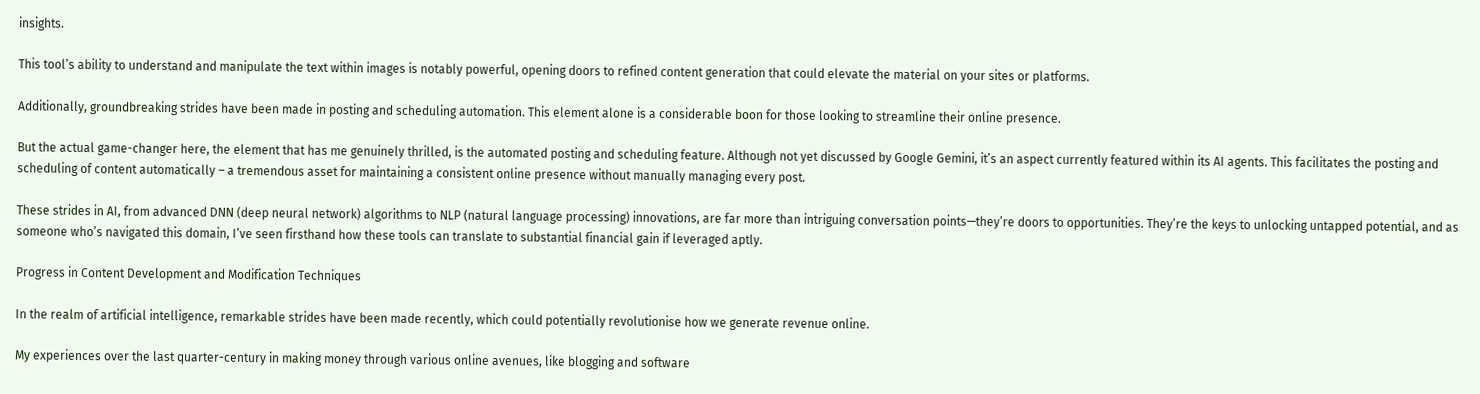insights.

This tool’s ability to understand and manipulate the text within images is notably powerful, opening doors to refined content generation that could elevate the material on your sites or platforms.

Additionally, groundbreaking strides have been made in posting and scheduling automation. This element alone is a considerable boon for those looking to streamline their online presence.

But the actual game-changer here, the element that has me genuinely thrilled, is the automated posting and scheduling feature. Although not yet discussed by Google Gemini, it’s an aspect currently featured within its AI agents. This facilitates the posting and scheduling of content automatically – a tremendous asset for maintaining a consistent online presence without manually managing every post.

These strides in AI, from advanced DNN (deep neural network) algorithms to NLP (natural language processing) innovations, are far more than intriguing conversation points—they’re doors to opportunities. They’re the keys to unlocking untapped potential, and as someone who’s navigated this domain, I’ve seen firsthand how these tools can translate to substantial financial gain if leveraged aptly.

Progress in Content Development and Modification Techniques

In the realm of artificial intelligence, remarkable strides have been made recently, which could potentially revolutionise how we generate revenue online.

My experiences over the last quarter-century in making money through various online avenues, like blogging and software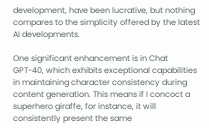development, have been lucrative, but nothing compares to the simplicity offered by the latest AI developments.

One significant enhancement is in Chat GPT-40, which exhibits exceptional capabilities in maintaining character consistency during content generation. This means if I concoct a superhero giraffe, for instance, it will consistently present the same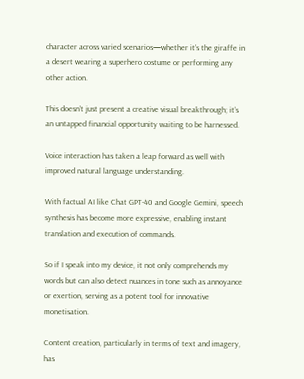character across varied scenarios—whether it’s the giraffe in a desert wearing a superhero costume or performing any other action.

This doesn’t just present a creative visual breakthrough; it’s an untapped financial opportunity waiting to be harnessed.

Voice interaction has taken a leap forward as well with improved natural language understanding.

With factual AI like Chat GPT-40 and Google Gemini, speech synthesis has become more expressive, enabling instant translation and execution of commands.

So if I speak into my device, it not only comprehends my words but can also detect nuances in tone such as annoyance or exertion, serving as a potent tool for innovative monetisation.

Content creation, particularly in terms of text and imagery, has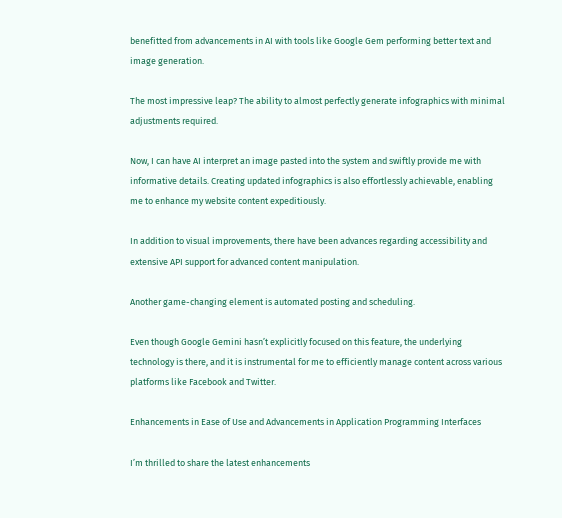benefitted from advancements in AI with tools like Google Gem performing better text and image generation.

The most impressive leap? The ability to almost perfectly generate infographics with minimal adjustments required.

Now, I can have AI interpret an image pasted into the system and swiftly provide me with informative details. Creating updated infographics is also effortlessly achievable, enabling me to enhance my website content expeditiously.

In addition to visual improvements, there have been advances regarding accessibility and extensive API support for advanced content manipulation.

Another game-changing element is automated posting and scheduling.

Even though Google Gemini hasn’t explicitly focused on this feature, the underlying technology is there, and it is instrumental for me to efficiently manage content across various platforms like Facebook and Twitter.

Enhancements in Ease of Use and Advancements in Application Programming Interfaces

I’m thrilled to share the latest enhancements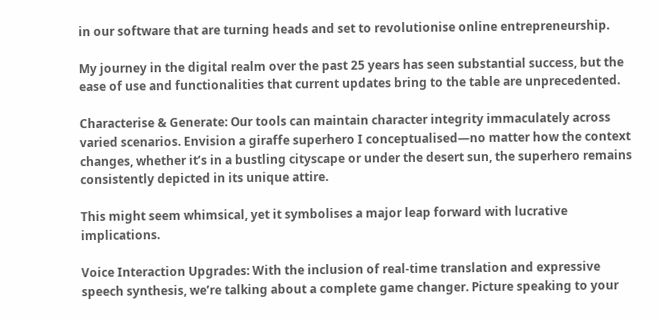in our software that are turning heads and set to revolutionise online entrepreneurship.

My journey in the digital realm over the past 25 years has seen substantial success, but the ease of use and functionalities that current updates bring to the table are unprecedented.

Characterise & Generate: Our tools can maintain character integrity immaculately across varied scenarios. Envision a giraffe superhero I conceptualised—no matter how the context changes, whether it’s in a bustling cityscape or under the desert sun, the superhero remains consistently depicted in its unique attire.

This might seem whimsical, yet it symbolises a major leap forward with lucrative implications.

Voice Interaction Upgrades: With the inclusion of real-time translation and expressive speech synthesis, we’re talking about a complete game changer. Picture speaking to your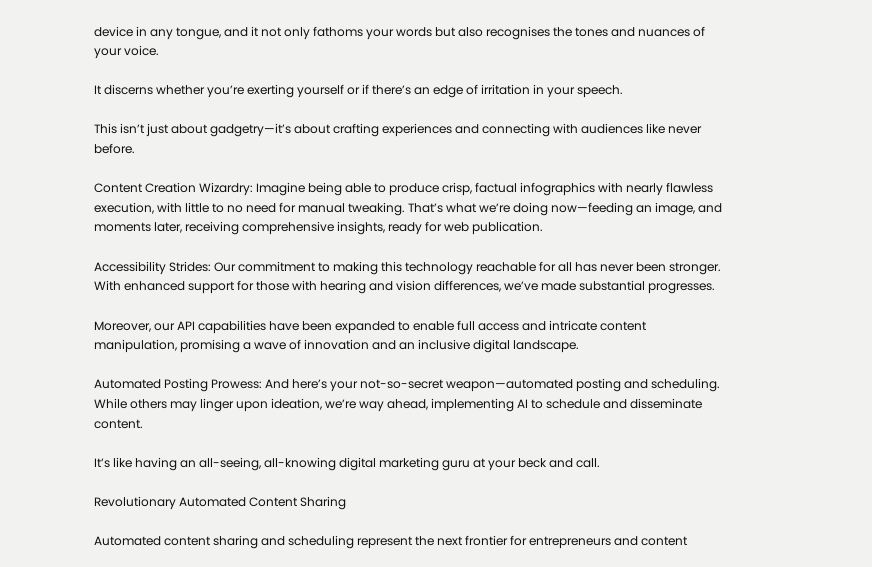device in any tongue, and it not only fathoms your words but also recognises the tones and nuances of your voice.

It discerns whether you’re exerting yourself or if there’s an edge of irritation in your speech.

This isn’t just about gadgetry—it’s about crafting experiences and connecting with audiences like never before.

Content Creation Wizardry: Imagine being able to produce crisp, factual infographics with nearly flawless execution, with little to no need for manual tweaking. That’s what we’re doing now—feeding an image, and moments later, receiving comprehensive insights, ready for web publication.

Accessibility Strides: Our commitment to making this technology reachable for all has never been stronger. With enhanced support for those with hearing and vision differences, we’ve made substantial progresses.

Moreover, our API capabilities have been expanded to enable full access and intricate content manipulation, promising a wave of innovation and an inclusive digital landscape.

Automated Posting Prowess: And here’s your not-so-secret weapon—automated posting and scheduling. While others may linger upon ideation, we’re way ahead, implementing AI to schedule and disseminate content.

It’s like having an all-seeing, all-knowing digital marketing guru at your beck and call.

Revolutionary Automated Content Sharing

Automated content sharing and scheduling represent the next frontier for entrepreneurs and content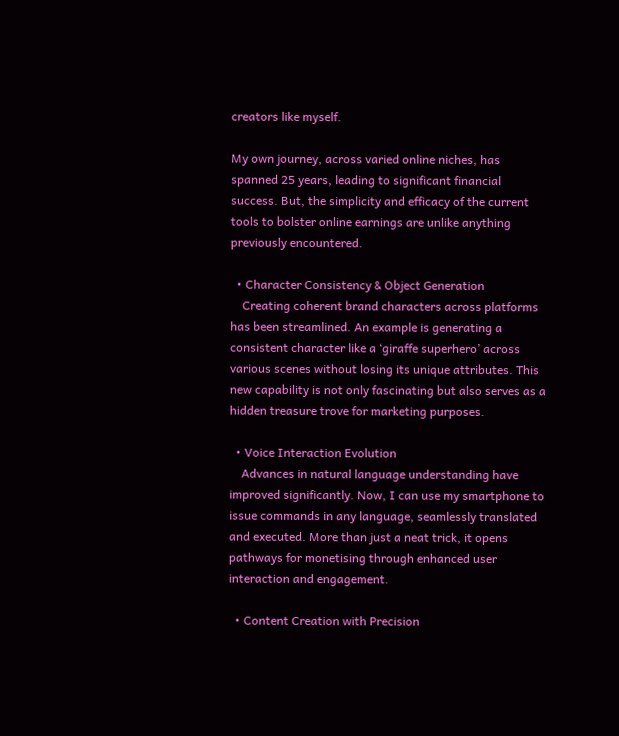creators like myself.

My own journey, across varied online niches, has spanned 25 years, leading to significant financial success. But, the simplicity and efficacy of the current tools to bolster online earnings are unlike anything previously encountered.

  • Character Consistency & Object Generation
    Creating coherent brand characters across platforms has been streamlined. An example is generating a consistent character like a ‘giraffe superhero’ across various scenes without losing its unique attributes. This new capability is not only fascinating but also serves as a hidden treasure trove for marketing purposes.

  • Voice Interaction Evolution
    Advances in natural language understanding have improved significantly. Now, I can use my smartphone to issue commands in any language, seamlessly translated and executed. More than just a neat trick, it opens pathways for monetising through enhanced user interaction and engagement.

  • Content Creation with Precision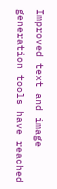Improved text and image generation tools have reached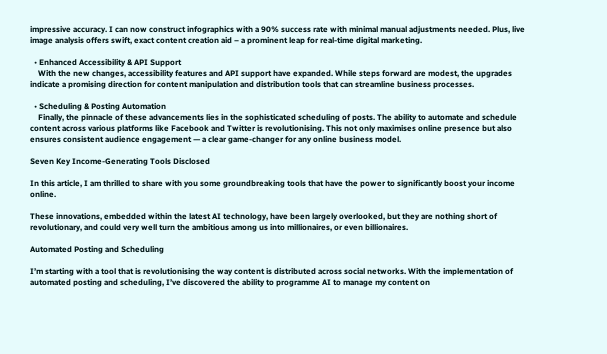impressive accuracy. I can now construct infographics with a 90% success rate with minimal manual adjustments needed. Plus, live image analysis offers swift, exact content creation aid – a prominent leap for real-time digital marketing.

  • Enhanced Accessibility & API Support
    With the new changes, accessibility features and API support have expanded. While steps forward are modest, the upgrades indicate a promising direction for content manipulation and distribution tools that can streamline business processes.

  • Scheduling & Posting Automation
    Finally, the pinnacle of these advancements lies in the sophisticated scheduling of posts. The ability to automate and schedule content across various platforms like Facebook and Twitter is revolutionising. This not only maximises online presence but also ensures consistent audience engagement — a clear game-changer for any online business model.

Seven Key Income-Generating Tools Disclosed

In this article, I am thrilled to share with you some groundbreaking tools that have the power to significantly boost your income online.

These innovations, embedded within the latest AI technology, have been largely overlooked, but they are nothing short of revolutionary, and could very well turn the ambitious among us into millionaires, or even billionaires.

Automated Posting and Scheduling

I’m starting with a tool that is revolutionising the way content is distributed across social networks. With the implementation of automated posting and scheduling, I’ve discovered the ability to programme AI to manage my content on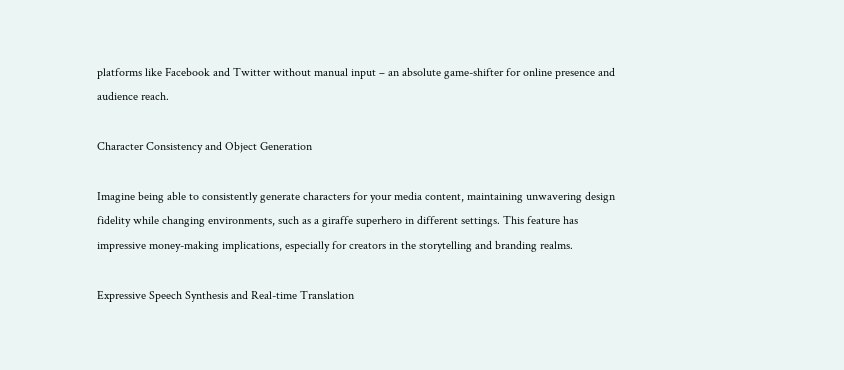platforms like Facebook and Twitter without manual input – an absolute game-shifter for online presence and audience reach.

Character Consistency and Object Generation

Imagine being able to consistently generate characters for your media content, maintaining unwavering design fidelity while changing environments, such as a giraffe superhero in different settings. This feature has impressive money-making implications, especially for creators in the storytelling and branding realms.

Expressive Speech Synthesis and Real-time Translation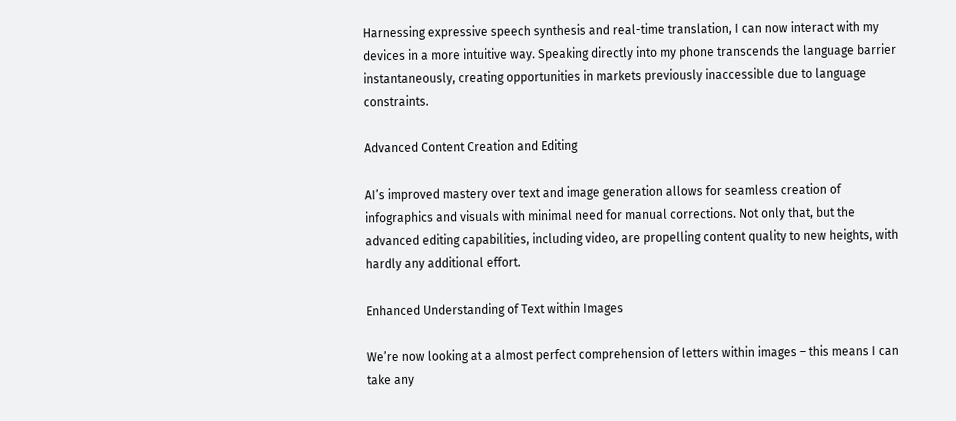Harnessing expressive speech synthesis and real-time translation, I can now interact with my devices in a more intuitive way. Speaking directly into my phone transcends the language barrier instantaneously, creating opportunities in markets previously inaccessible due to language constraints.

Advanced Content Creation and Editing

AI’s improved mastery over text and image generation allows for seamless creation of infographics and visuals with minimal need for manual corrections. Not only that, but the advanced editing capabilities, including video, are propelling content quality to new heights, with hardly any additional effort.

Enhanced Understanding of Text within Images

We’re now looking at a almost perfect comprehension of letters within images – this means I can take any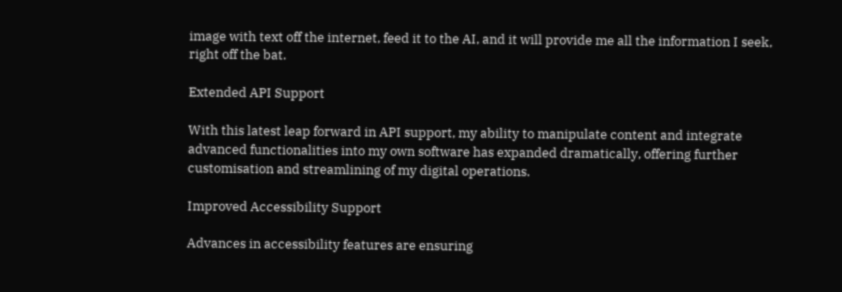image with text off the internet, feed it to the AI, and it will provide me all the information I seek, right off the bat.

Extended API Support

With this latest leap forward in API support, my ability to manipulate content and integrate advanced functionalities into my own software has expanded dramatically, offering further customisation and streamlining of my digital operations.

Improved Accessibility Support

Advances in accessibility features are ensuring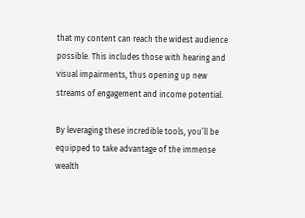that my content can reach the widest audience possible. This includes those with hearing and visual impairments, thus opening up new streams of engagement and income potential.

By leveraging these incredible tools, you’ll be equipped to take advantage of the immense wealth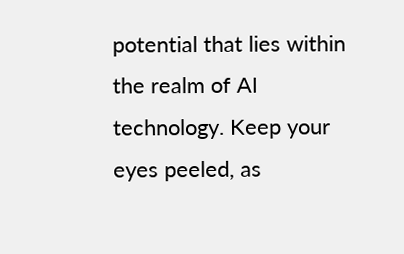potential that lies within the realm of AI technology. Keep your eyes peeled, as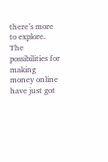there’s more to explore. The possibilities for making money online have just got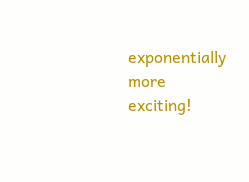exponentially more exciting!